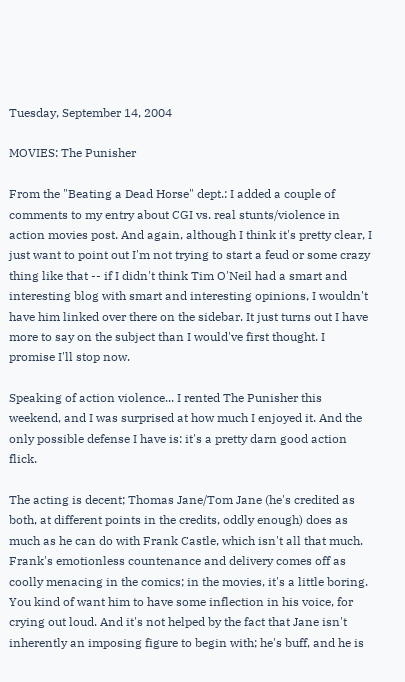Tuesday, September 14, 2004

MOVIES: The Punisher

From the "Beating a Dead Horse" dept.: I added a couple of comments to my entry about CGI vs. real stunts/violence in action movies post. And again, although I think it's pretty clear, I just want to point out I'm not trying to start a feud or some crazy thing like that -- if I didn't think Tim O'Neil had a smart and interesting blog with smart and interesting opinions, I wouldn't have him linked over there on the sidebar. It just turns out I have more to say on the subject than I would've first thought. I promise I'll stop now.

Speaking of action violence... I rented The Punisher this weekend, and I was surprised at how much I enjoyed it. And the only possible defense I have is: it's a pretty darn good action flick.

The acting is decent; Thomas Jane/Tom Jane (he's credited as both, at different points in the credits, oddly enough) does as much as he can do with Frank Castle, which isn't all that much. Frank's emotionless countenance and delivery comes off as coolly menacing in the comics; in the movies, it's a little boring. You kind of want him to have some inflection in his voice, for crying out loud. And it's not helped by the fact that Jane isn't inherently an imposing figure to begin with; he's buff, and he is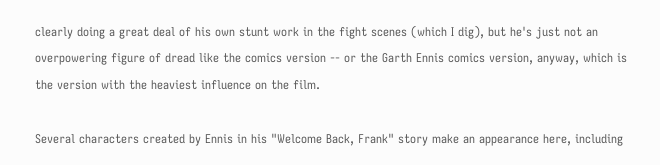clearly doing a great deal of his own stunt work in the fight scenes (which I dig), but he's just not an overpowering figure of dread like the comics version -- or the Garth Ennis comics version, anyway, which is the version with the heaviest influence on the film.

Several characters created by Ennis in his "Welcome Back, Frank" story make an appearance here, including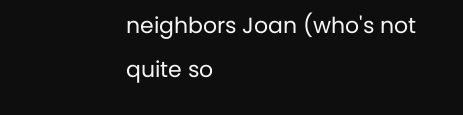neighbors Joan (who's not quite so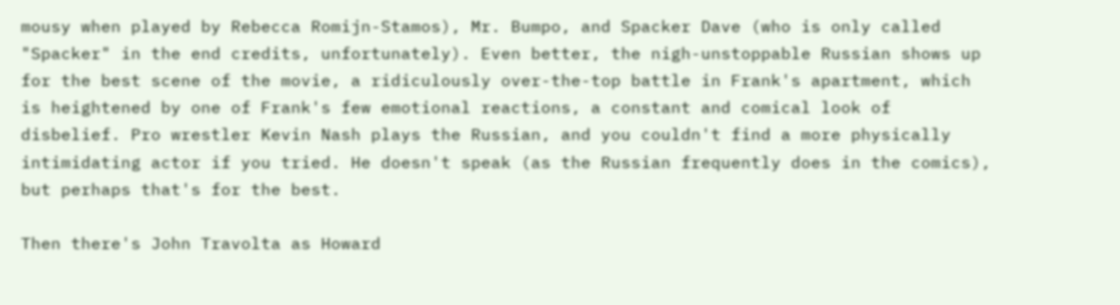mousy when played by Rebecca Romijn-Stamos), Mr. Bumpo, and Spacker Dave (who is only called "Spacker" in the end credits, unfortunately). Even better, the nigh-unstoppable Russian shows up for the best scene of the movie, a ridiculously over-the-top battle in Frank's apartment, which is heightened by one of Frank's few emotional reactions, a constant and comical look of disbelief. Pro wrestler Kevin Nash plays the Russian, and you couldn't find a more physically intimidating actor if you tried. He doesn't speak (as the Russian frequently does in the comics), but perhaps that's for the best.

Then there's John Travolta as Howard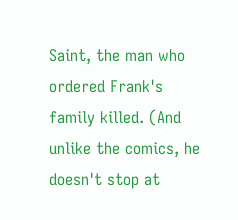Saint, the man who ordered Frank's family killed. (And unlike the comics, he doesn't stop at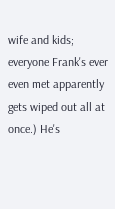wife and kids; everyone Frank's ever even met apparently gets wiped out all at once.) He's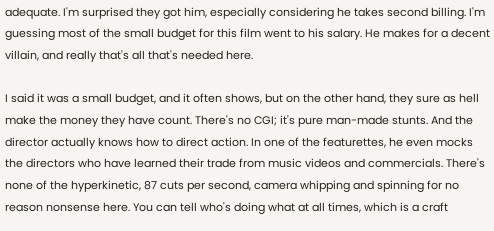adequate. I'm surprised they got him, especially considering he takes second billing. I'm guessing most of the small budget for this film went to his salary. He makes for a decent villain, and really that's all that's needed here.

I said it was a small budget, and it often shows, but on the other hand, they sure as hell make the money they have count. There's no CGI; it's pure man-made stunts. And the director actually knows how to direct action. In one of the featurettes, he even mocks the directors who have learned their trade from music videos and commercials. There's none of the hyperkinetic, 87 cuts per second, camera whipping and spinning for no reason nonsense here. You can tell who's doing what at all times, which is a craft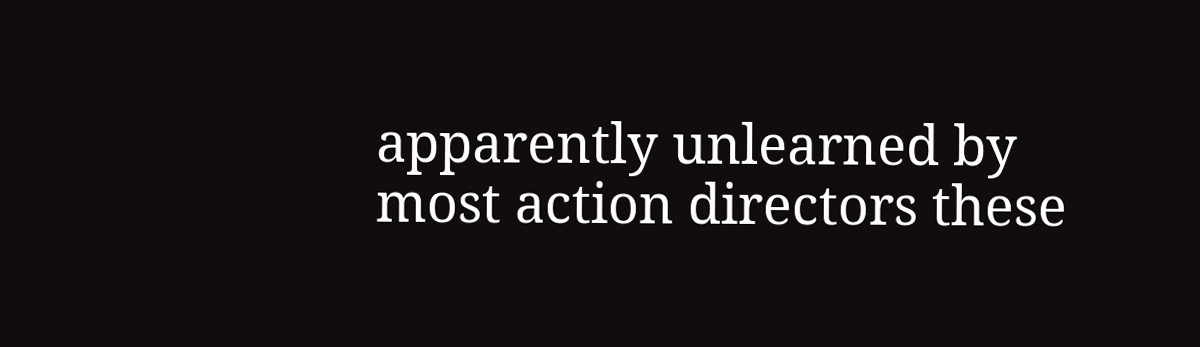apparently unlearned by most action directors these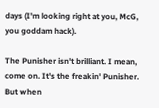days (I'm looking right at you, McG, you goddam hack).

The Punisher isn't brilliant. I mean, come on. It's the freakin' Punisher. But when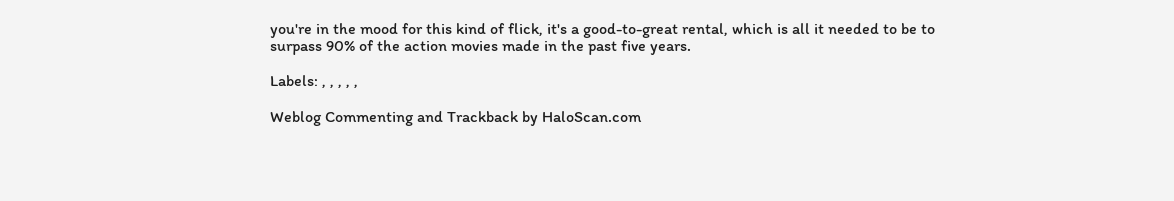you're in the mood for this kind of flick, it's a good-to-great rental, which is all it needed to be to surpass 90% of the action movies made in the past five years.

Labels: , , , , ,

Weblog Commenting and Trackback by HaloScan.com